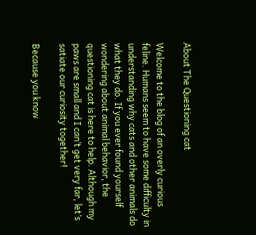About The Questioning cat

Welcome to the blog of an overly curious feline. Humans seem to have some difficulty in understanding why cats and other animals do what they do. If you ever found yourself wondering about animal behavior, the questioning cat is here to help. Although my paws are small and I can’t get very far, let’s satiate our curiosity together!

Because you know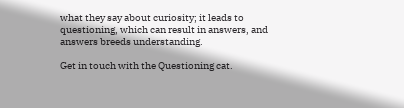what they say about curiosity; it leads to questioning, which can result in answers, and answers breeds understanding.

Get in touch with the Questioning cat.